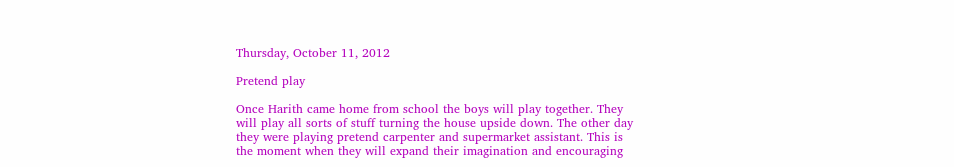Thursday, October 11, 2012

Pretend play

Once Harith came home from school the boys will play together. They will play all sorts of stuff turning the house upside down. The other day they were playing pretend carpenter and supermarket assistant. This is the moment when they will expand their imagination and encouraging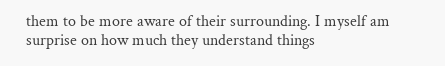them to be more aware of their surrounding. I myself am surprise on how much they understand things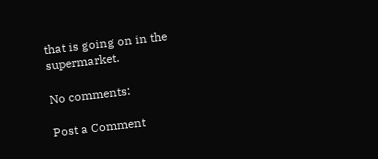that is going on in the supermarket.

No comments:

Post a Comment